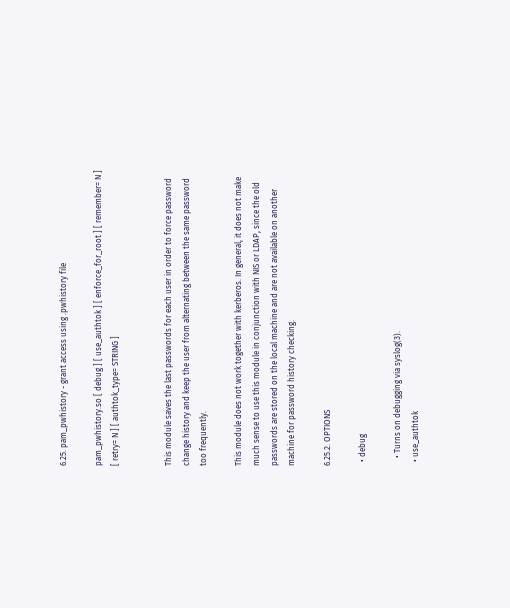6.25. pam_pwhistory - grant access using .pwhistory file

pam_pwhistory.so [ debug ] [ use_authtok ] [ enforce_for_root ] [ remember= N ] [ retry= N ] [ authtok_type= STRING ]


This module saves the last passwords for each user in order to force password change history and keep the user from alternating between the same password too frequently.

This module does not work together with kerberos. In general, it does not make much sense to use this module in conjunction with NIS or LDAP, since the old passwords are stored on the local machine and are not available on another machine for password history checking.

6.25.2. OPTIONS

  • debug

    • Turns on debugging via syslog(3).
  • use_authtok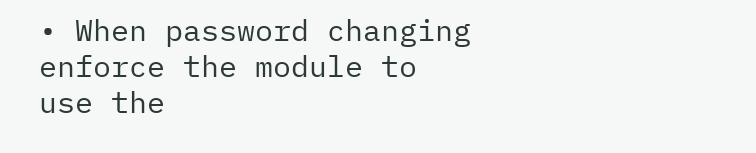• When password changing enforce the module to use the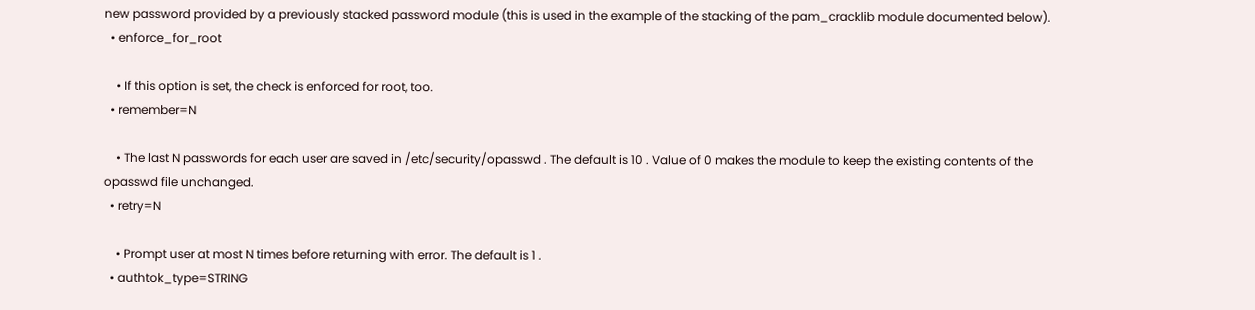new password provided by a previously stacked password module (this is used in the example of the stacking of the pam_cracklib module documented below).
  • enforce_for_root

    • If this option is set, the check is enforced for root, too.
  • remember=N

    • The last N passwords for each user are saved in /etc/security/opasswd . The default is 10 . Value of 0 makes the module to keep the existing contents of the opasswd file unchanged.
  • retry=N

    • Prompt user at most N times before returning with error. The default is 1 .
  • authtok_type=STRING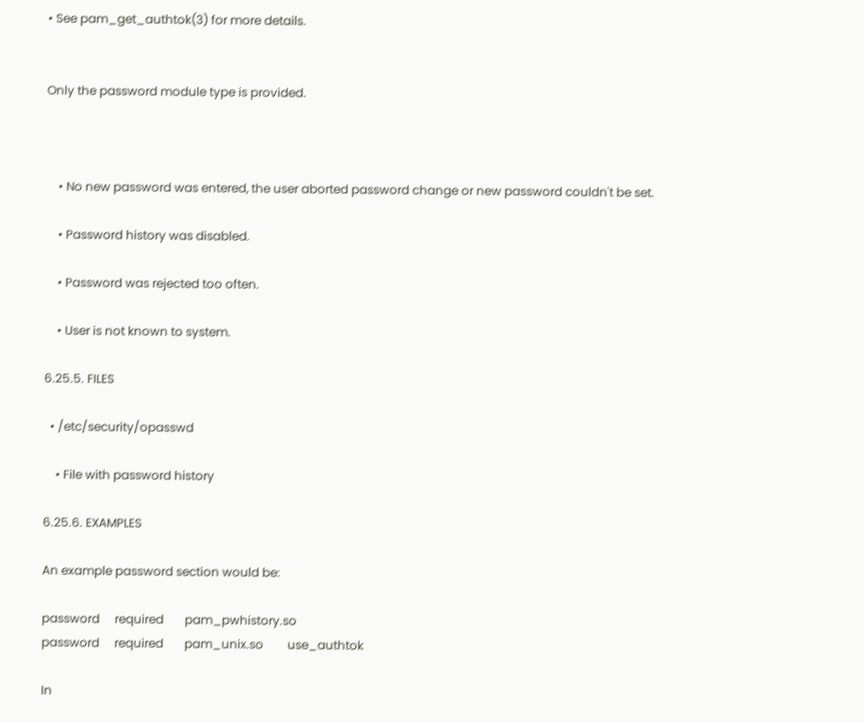• See pam_get_authtok(3) for more details.


Only the password module type is provided.



    • No new password was entered, the user aborted password change or new password couldn't be set.

    • Password history was disabled.

    • Password was rejected too often.

    • User is not known to system.

6.25.5. FILES

  • /etc/security/opasswd

    • File with password history

6.25.6. EXAMPLES

An example password section would be:

password     required       pam_pwhistory.so
password     required       pam_unix.so        use_authtok

In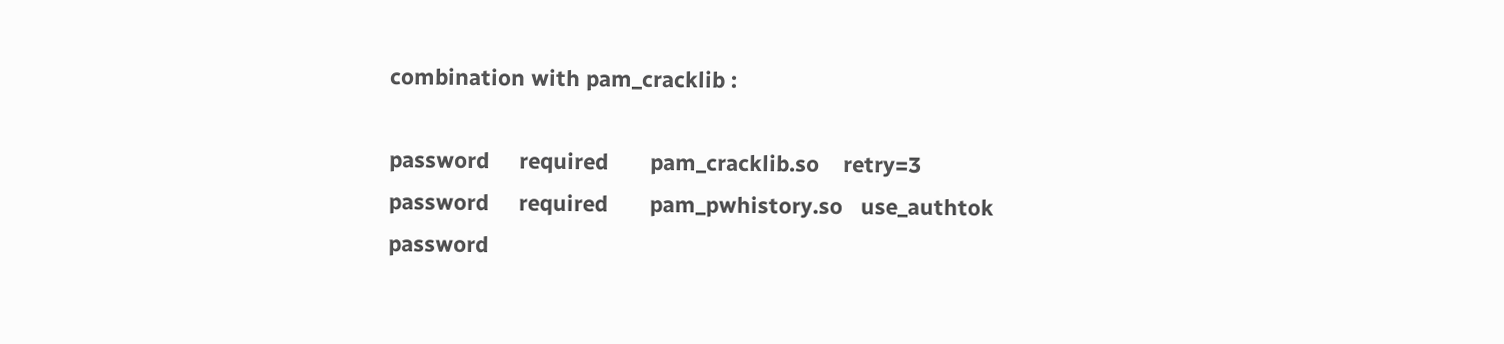combination with pam_cracklib :

password     required       pam_cracklib.so    retry=3
password     required       pam_pwhistory.so   use_authtok
password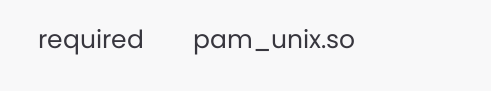required       pam_unix.so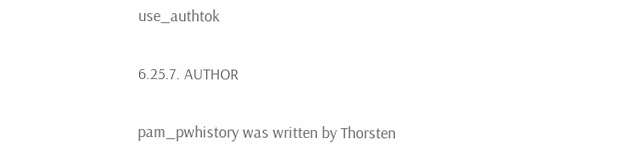use_authtok

6.25.7. AUTHOR

pam_pwhistory was written by Thorsten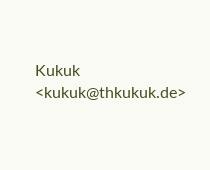Kukuk <kukuk@thkukuk.de>